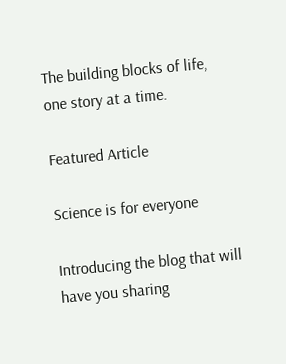The building blocks of life, one story at a time.

Featured Article

Science is for everyone

Introducing the blog that will have you sharing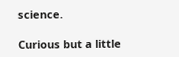science.

Curious but a little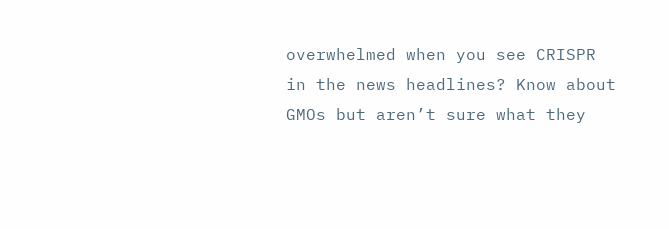overwhelmed when you see CRISPR in the news headlines? Know about GMOs but aren’t sure what they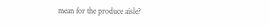mean for the produce aisle?